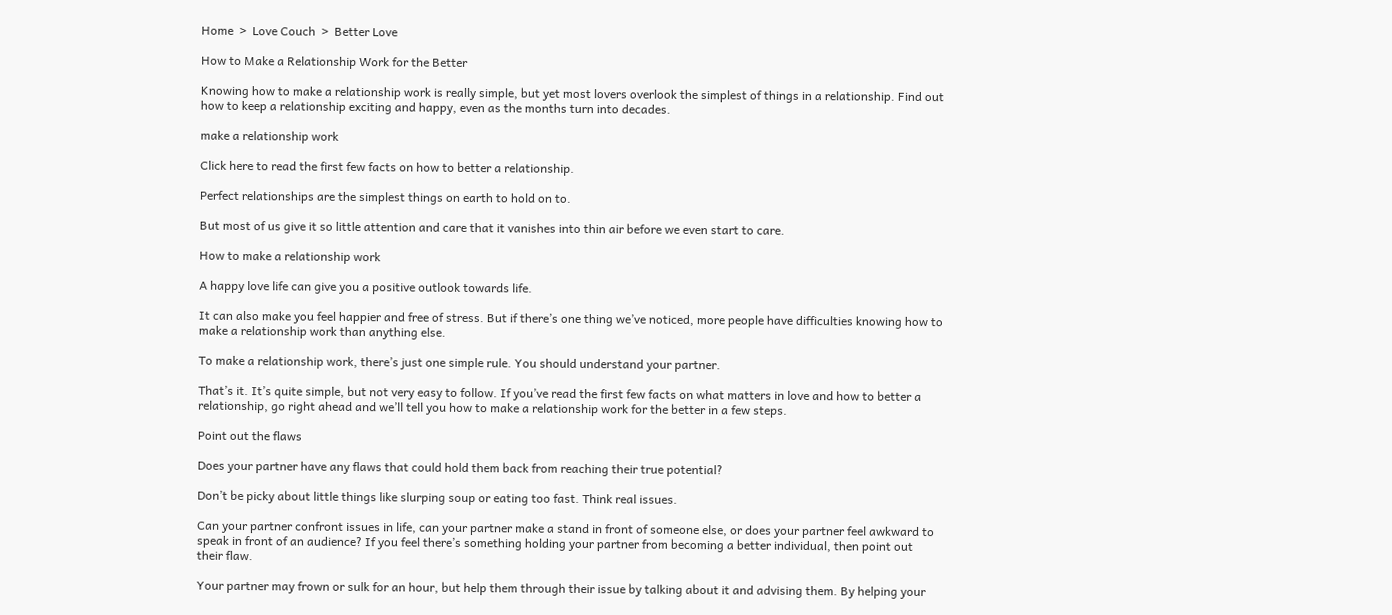Home  >  Love Couch  >  Better Love

How to Make a Relationship Work for the Better

Knowing how to make a relationship work is really simple, but yet most lovers overlook the simplest of things in a relationship. Find out how to keep a relationship exciting and happy, even as the months turn into decades.

make a relationship work

Click here to read the first few facts on how to better a relationship.

Perfect relationships are the simplest things on earth to hold on to.

But most of us give it so little attention and care that it vanishes into thin air before we even start to care.

How to make a relationship work

A happy love life can give you a positive outlook towards life.

It can also make you feel happier and free of stress. But if there’s one thing we’ve noticed, more people have difficulties knowing how to make a relationship work than anything else.

To make a relationship work, there’s just one simple rule. You should understand your partner.

That’s it. It’s quite simple, but not very easy to follow. If you’ve read the first few facts on what matters in love and how to better a relationship, go right ahead and we’ll tell you how to make a relationship work for the better in a few steps.

Point out the flaws

Does your partner have any flaws that could hold them back from reaching their true potential?

Don’t be picky about little things like slurping soup or eating too fast. Think real issues.

Can your partner confront issues in life, can your partner make a stand in front of someone else, or does your partner feel awkward to speak in front of an audience? If you feel there’s something holding your partner from becoming a better individual, then point out their flaw.

Your partner may frown or sulk for an hour, but help them through their issue by talking about it and advising them. By helping your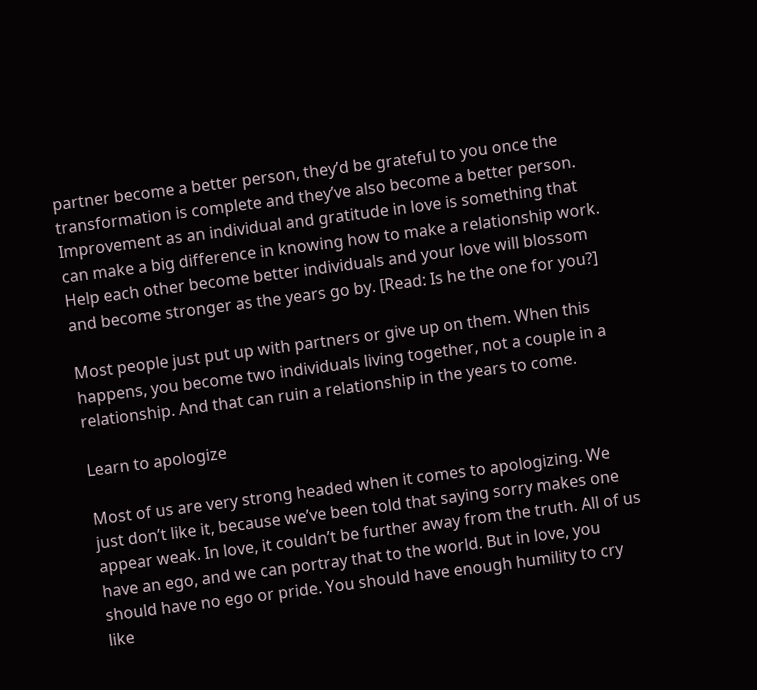partner become a better person, they’d be grateful to you once the transformation is complete and they’ve also become a better person. Improvement as an individual and gratitude in love is something that can make a big difference in knowing how to make a relationship work. Help each other become better individuals and your love will blossom and become stronger as the years go by. [Read: Is he the one for you?]

Most people just put up with partners or give up on them. When this happens, you become two individuals living together, not a couple in a relationship. And that can ruin a relationship in the years to come.

Learn to apologize

Most of us are very strong headed when it comes to apologizing. We just don’t like it, because we’ve been told that saying sorry makes one appear weak. In love, it couldn’t be further away from the truth. All of us have an ego, and we can portray that to the world. But in love, you should have no ego or pride. You should have enough humility to cry like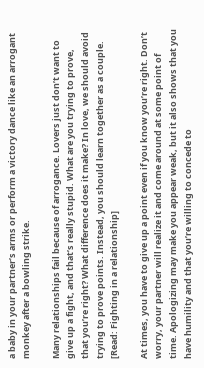a baby in your partner’s arms or perform a victory dance like an arrogant monkey after a bowling strike.

Many relationships fail because of arrogance. Lovers just don’t want to give up a fight, and that’s really stupid. What are you trying to prove, that you’re right? What difference does it make? In love, we should avoid trying to prove points. Instead, you should learn together as a couple. [Read: Fighting in a relationship]

At times, you have to give up a point even if you know you’re right. Don’t worry, your partner will realize it and come around at some point of time. Apologizing may make you appear weak, but it also shows that you have humility and that you’re willing to concede to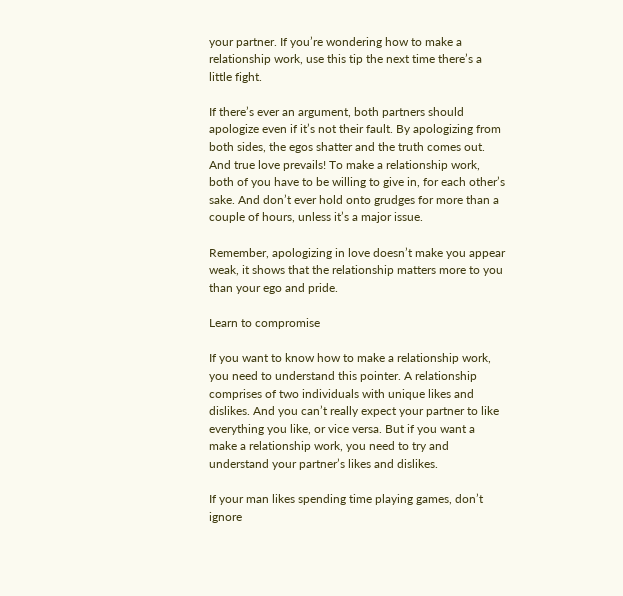your partner. If you’re wondering how to make a relationship work, use this tip the next time there’s a little fight.

If there’s ever an argument, both partners should apologize even if it’s not their fault. By apologizing from both sides, the egos shatter and the truth comes out. And true love prevails! To make a relationship work, both of you have to be willing to give in, for each other’s sake. And don’t ever hold onto grudges for more than a couple of hours, unless it’s a major issue.

Remember, apologizing in love doesn’t make you appear weak, it shows that the relationship matters more to you than your ego and pride.

Learn to compromise

If you want to know how to make a relationship work, you need to understand this pointer. A relationship comprises of two individuals with unique likes and dislikes. And you can’t really expect your partner to like everything you like, or vice versa. But if you want a make a relationship work, you need to try and understand your partner’s likes and dislikes.

If your man likes spending time playing games, don’t ignore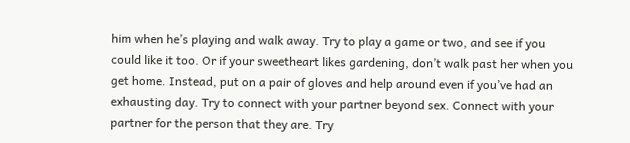him when he’s playing and walk away. Try to play a game or two, and see if you could like it too. Or if your sweetheart likes gardening, don’t walk past her when you get home. Instead, put on a pair of gloves and help around even if you’ve had an exhausting day. Try to connect with your partner beyond sex. Connect with your partner for the person that they are. Try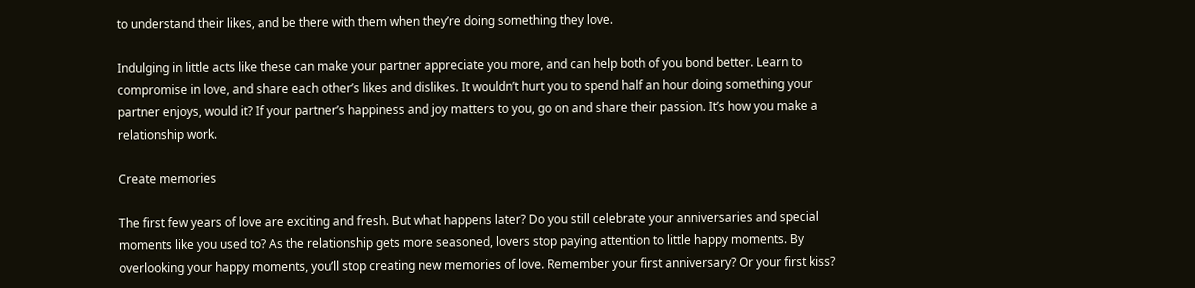to understand their likes, and be there with them when they’re doing something they love.

Indulging in little acts like these can make your partner appreciate you more, and can help both of you bond better. Learn to compromise in love, and share each other’s likes and dislikes. It wouldn’t hurt you to spend half an hour doing something your partner enjoys, would it? If your partner’s happiness and joy matters to you, go on and share their passion. It’s how you make a relationship work.

Create memories

The first few years of love are exciting and fresh. But what happens later? Do you still celebrate your anniversaries and special moments like you used to? As the relationship gets more seasoned, lovers stop paying attention to little happy moments. By overlooking your happy moments, you’ll stop creating new memories of love. Remember your first anniversary? Or your first kiss?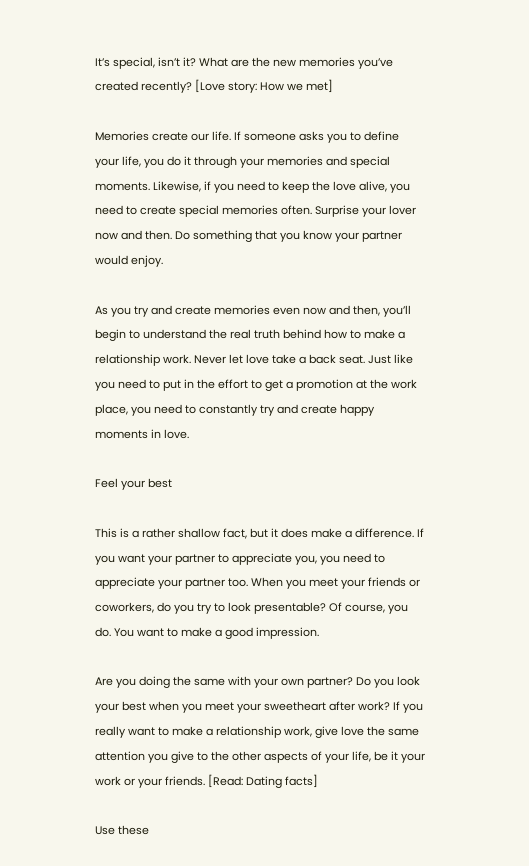It’s special, isn’t it? What are the new memories you’ve created recently? [Love story: How we met]

Memories create our life. If someone asks you to define your life, you do it through your memories and special moments. Likewise, if you need to keep the love alive, you need to create special memories often. Surprise your lover now and then. Do something that you know your partner would enjoy.

As you try and create memories even now and then, you’ll begin to understand the real truth behind how to make a relationship work. Never let love take a back seat. Just like you need to put in the effort to get a promotion at the work place, you need to constantly try and create happy moments in love.

Feel your best

This is a rather shallow fact, but it does make a difference. If you want your partner to appreciate you, you need to appreciate your partner too. When you meet your friends or coworkers, do you try to look presentable? Of course, you do. You want to make a good impression.

Are you doing the same with your own partner? Do you look your best when you meet your sweetheart after work? If you really want to make a relationship work, give love the same attention you give to the other aspects of your life, be it your work or your friends. [Read: Dating facts]

Use these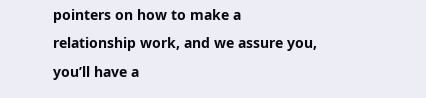pointers on how to make a relationship work, and we assure you, you’ll have a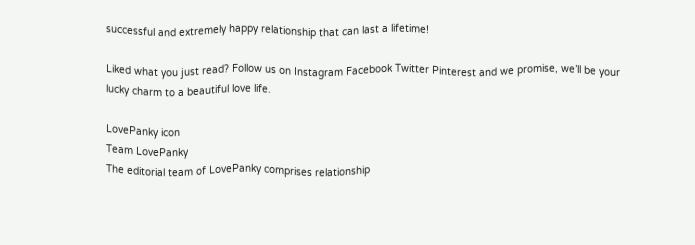successful and extremely happy relationship that can last a lifetime!

Liked what you just read? Follow us on Instagram Facebook Twitter Pinterest and we promise, we’ll be your lucky charm to a beautiful love life.

LovePanky icon
Team LovePanky
The editorial team of LovePanky comprises relationship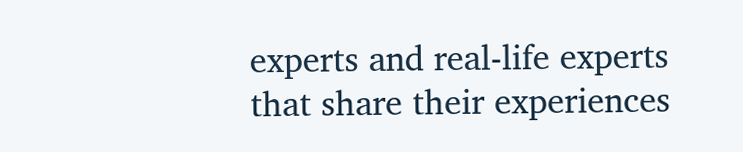experts and real-life experts that share their experiences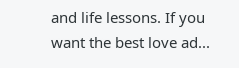and life lessons. If you want the best love ad...